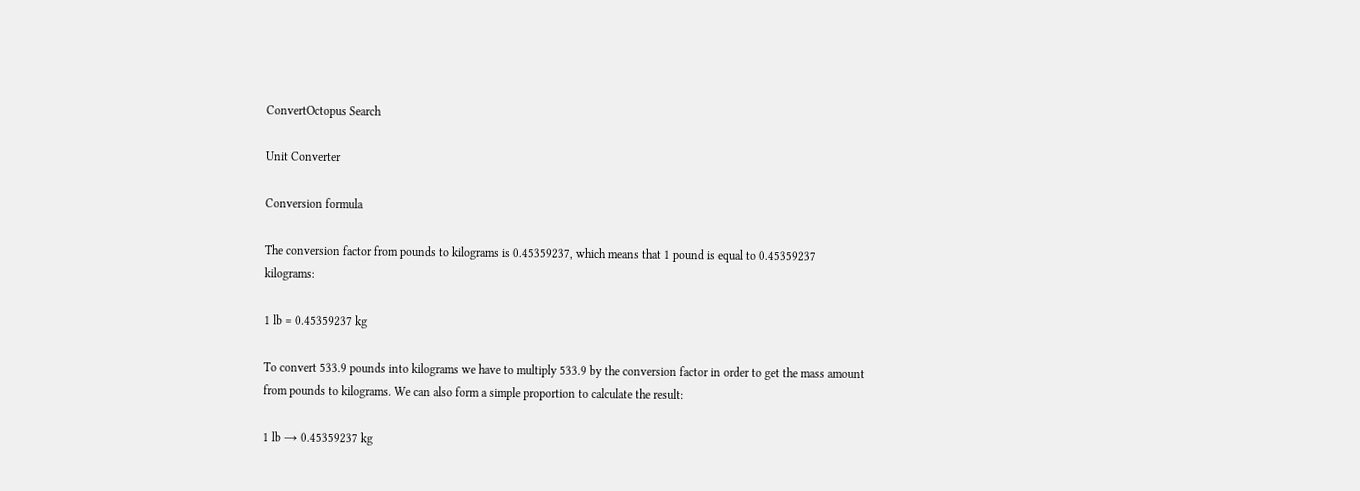ConvertOctopus Search

Unit Converter

Conversion formula

The conversion factor from pounds to kilograms is 0.45359237, which means that 1 pound is equal to 0.45359237 kilograms:

1 lb = 0.45359237 kg

To convert 533.9 pounds into kilograms we have to multiply 533.9 by the conversion factor in order to get the mass amount from pounds to kilograms. We can also form a simple proportion to calculate the result:

1 lb → 0.45359237 kg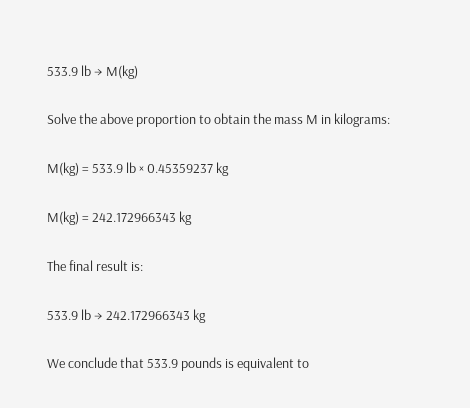533.9 lb → M(kg)

Solve the above proportion to obtain the mass M in kilograms:

M(kg) = 533.9 lb × 0.45359237 kg

M(kg) = 242.172966343 kg

The final result is:

533.9 lb → 242.172966343 kg

We conclude that 533.9 pounds is equivalent to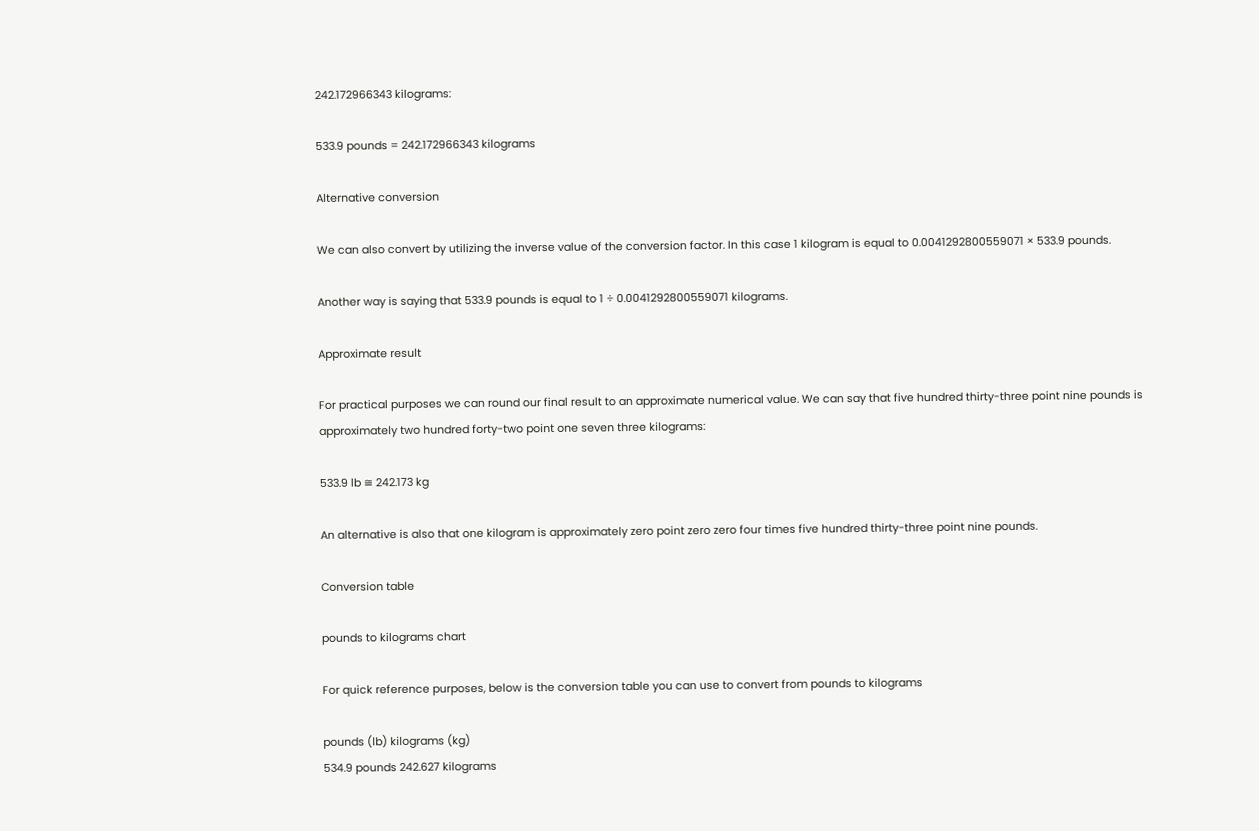242.172966343 kilograms:

533.9 pounds = 242.172966343 kilograms

Alternative conversion

We can also convert by utilizing the inverse value of the conversion factor. In this case 1 kilogram is equal to 0.0041292800559071 × 533.9 pounds.

Another way is saying that 533.9 pounds is equal to 1 ÷ 0.0041292800559071 kilograms.

Approximate result

For practical purposes we can round our final result to an approximate numerical value. We can say that five hundred thirty-three point nine pounds is approximately two hundred forty-two point one seven three kilograms:

533.9 lb ≅ 242.173 kg

An alternative is also that one kilogram is approximately zero point zero zero four times five hundred thirty-three point nine pounds.

Conversion table

pounds to kilograms chart

For quick reference purposes, below is the conversion table you can use to convert from pounds to kilograms

pounds (lb) kilograms (kg)
534.9 pounds 242.627 kilograms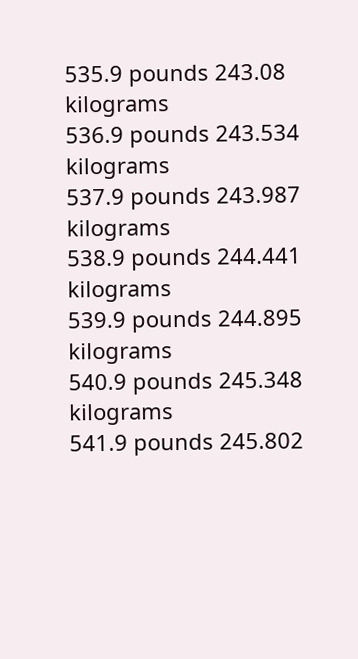535.9 pounds 243.08 kilograms
536.9 pounds 243.534 kilograms
537.9 pounds 243.987 kilograms
538.9 pounds 244.441 kilograms
539.9 pounds 244.895 kilograms
540.9 pounds 245.348 kilograms
541.9 pounds 245.802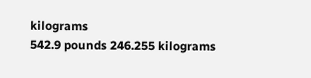kilograms
542.9 pounds 246.255 kilograms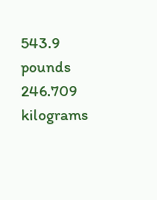543.9 pounds 246.709 kilograms